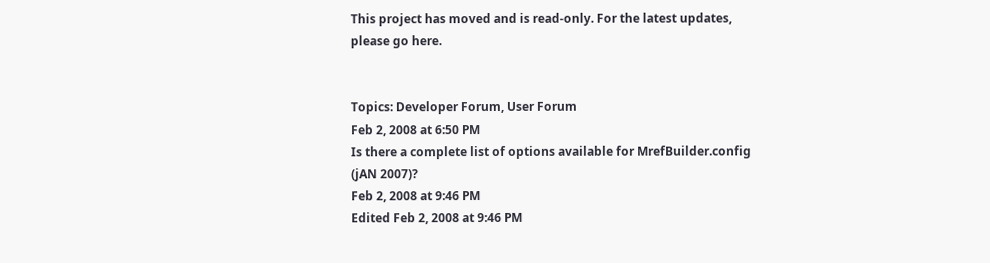This project has moved and is read-only. For the latest updates, please go here.


Topics: Developer Forum, User Forum
Feb 2, 2008 at 6:50 PM
Is there a complete list of options available for MrefBuilder.config (jAN 2007)?
Feb 2, 2008 at 9:46 PM
Edited Feb 2, 2008 at 9:46 PM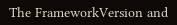The FrameworkVersion and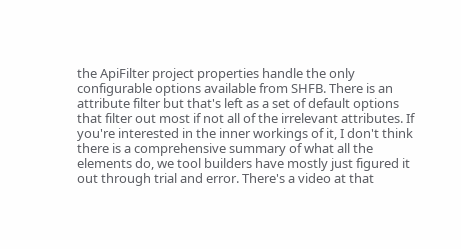the ApiFilter project properties handle the only configurable options available from SHFB. There is an attribute filter but that's left as a set of default options that filter out most if not all of the irrelevant attributes. If you're interested in the inner workings of it, I don't think there is a comprehensive summary of what all the elements do, we tool builders have mostly just figured it out through trial and error. There's a video at that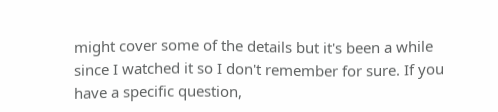might cover some of the details but it's been a while since I watched it so I don't remember for sure. If you have a specific question,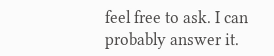feel free to ask. I can probably answer it.